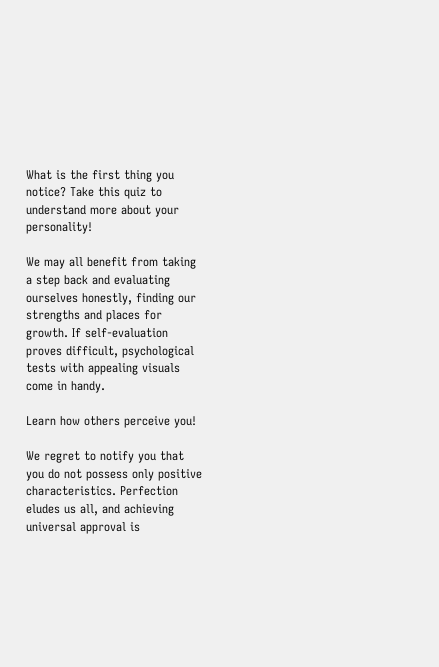What is the first thing you notice? Take this quiz to understand more about your personality!

We may all benefit from taking a step back and evaluating ourselves honestly, finding our strengths and places for growth. If self-evaluation proves difficult, psychological tests with appealing visuals come in handy.

Learn how others perceive you!

We regret to notify you that you do not possess only positive characteristics. Perfection eludes us all, and achieving universal approval is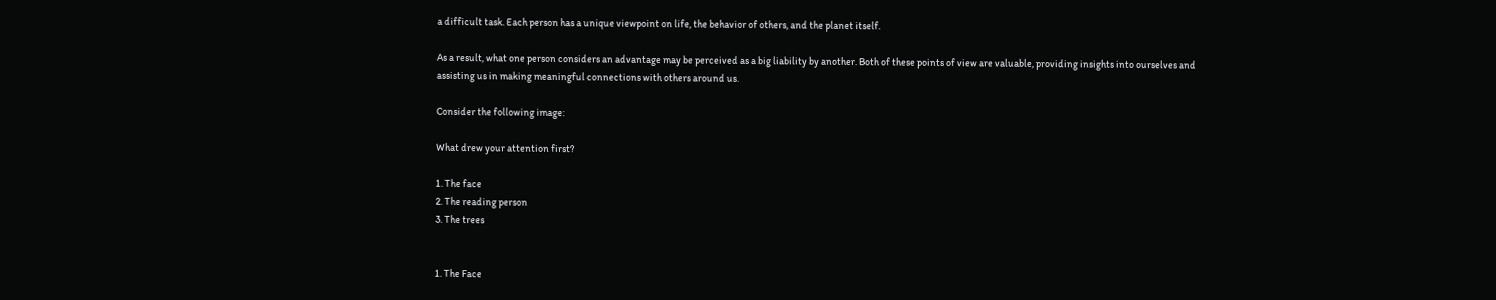a difficult task. Each person has a unique viewpoint on life, the behavior of others, and the planet itself.

As a result, what one person considers an advantage may be perceived as a big liability by another. Both of these points of view are valuable, providing insights into ourselves and assisting us in making meaningful connections with others around us.

Consider the following image:

What drew your attention first?

1. The face
2. The reading person
3. The trees


1. The Face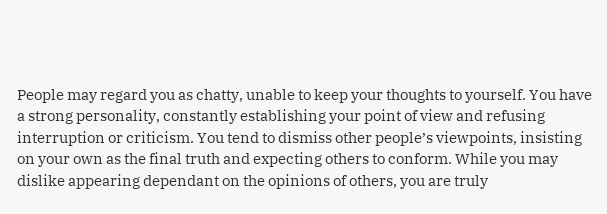People may regard you as chatty, unable to keep your thoughts to yourself. You have a strong personality, constantly establishing your point of view and refusing interruption or criticism. You tend to dismiss other people’s viewpoints, insisting on your own as the final truth and expecting others to conform. While you may dislike appearing dependant on the opinions of others, you are truly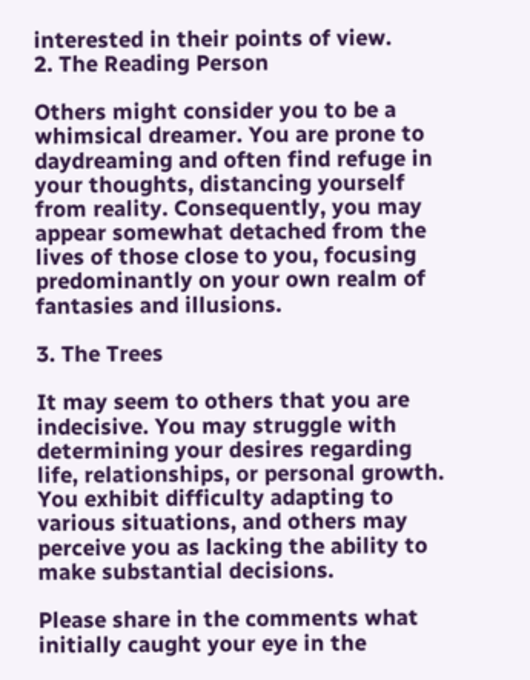interested in their points of view.
2. The Reading Person

Others might consider you to be a whimsical dreamer. You are prone to daydreaming and often find refuge in your thoughts, distancing yourself from reality. Consequently, you may appear somewhat detached from the lives of those close to you, focusing predominantly on your own realm of fantasies and illusions.

3. The Trees

It may seem to others that you are indecisive. You may struggle with determining your desires regarding life, relationships, or personal growth. You exhibit difficulty adapting to various situations, and others may perceive you as lacking the ability to make substantial decisions.

Please share in the comments what initially caught your eye in the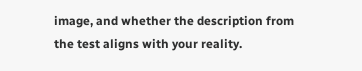image, and whether the description from the test aligns with your reality.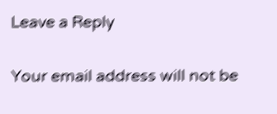Leave a Reply

Your email address will not be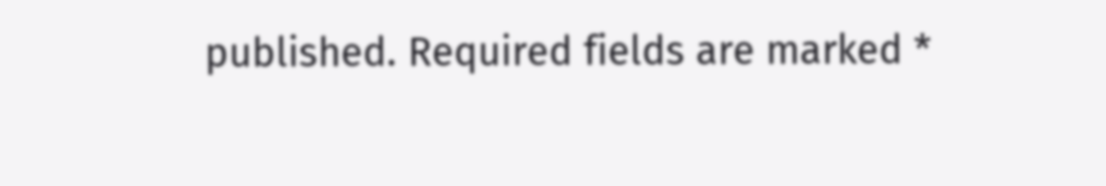published. Required fields are marked *